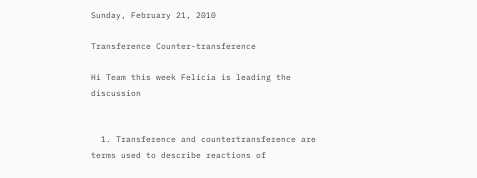Sunday, February 21, 2010

Transference Counter-transference

Hi Team this week Felicia is leading the discussion


  1. Transference and countertransference are terms used to describe reactions of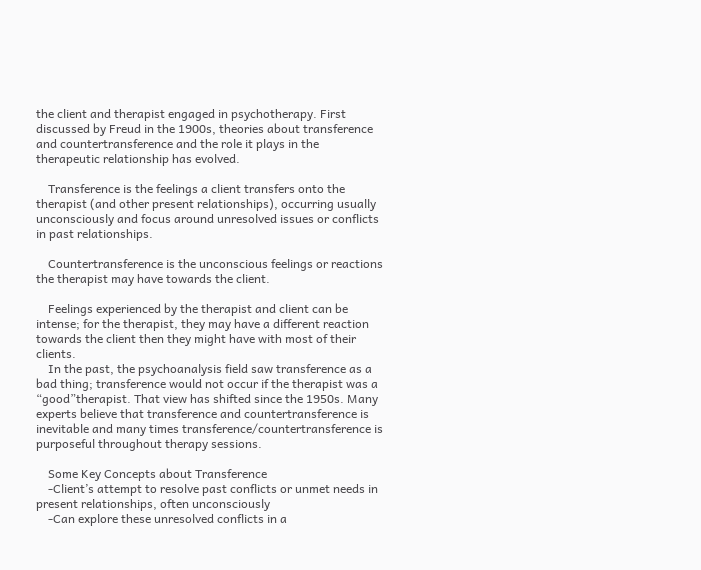the client and therapist engaged in psychotherapy. First discussed by Freud in the 1900s, theories about transference and countertransference and the role it plays in the therapeutic relationship has evolved.

    Transference is the feelings a client transfers onto the therapist (and other present relationships), occurring usually unconsciously and focus around unresolved issues or conflicts in past relationships.

    Countertransference is the unconscious feelings or reactions the therapist may have towards the client.

    Feelings experienced by the therapist and client can be intense; for the therapist, they may have a different reaction towards the client then they might have with most of their clients.
    In the past, the psychoanalysis field saw transference as a bad thing; transference would not occur if the therapist was a “good”therapist. That view has shifted since the 1950s. Many experts believe that transference and countertransference is inevitable and many times transference/countertransference is purposeful throughout therapy sessions.

    Some Key Concepts about Transference
    -Client’s attempt to resolve past conflicts or unmet needs in present relationships, often unconsciously
    -Can explore these unresolved conflicts in a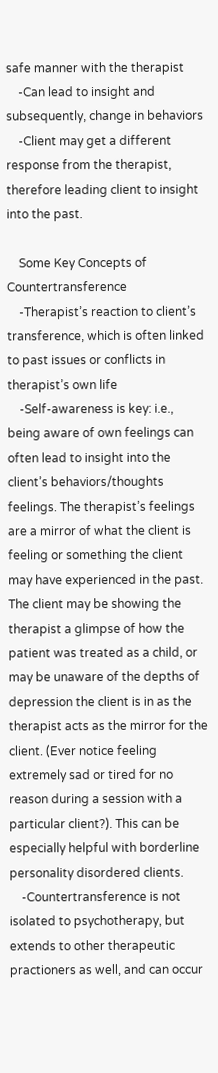safe manner with the therapist
    -Can lead to insight and subsequently, change in behaviors
    -Client may get a different response from the therapist, therefore leading client to insight into the past.

    Some Key Concepts of Countertransference
    -Therapist’s reaction to client’s transference, which is often linked to past issues or conflicts in therapist’s own life
    -Self-awareness is key: i.e., being aware of own feelings can often lead to insight into the client’s behaviors/thoughts feelings. The therapist’s feelings are a mirror of what the client is feeling or something the client may have experienced in the past. The client may be showing the therapist a glimpse of how the patient was treated as a child, or may be unaware of the depths of depression the client is in as the therapist acts as the mirror for the client. (Ever notice feeling extremely sad or tired for no reason during a session with a particular client?). This can be especially helpful with borderline personality disordered clients.
    -Countertransference is not isolated to psychotherapy, but extends to other therapeutic practioners as well, and can occur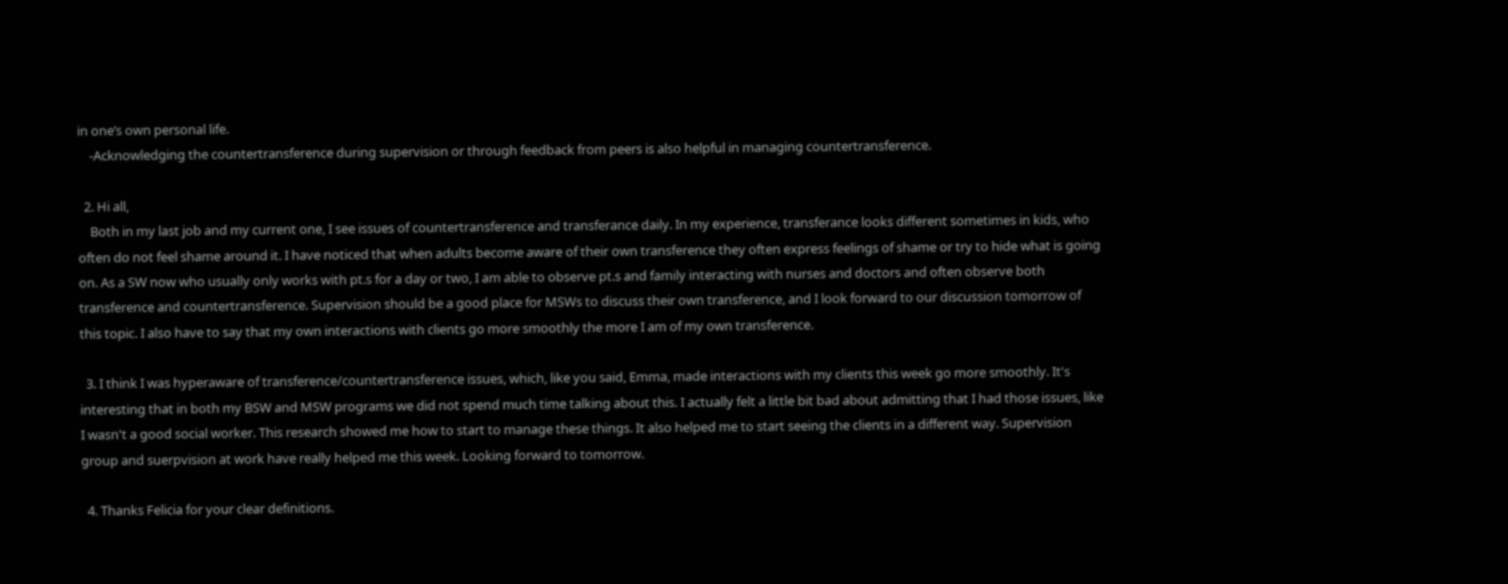in one’s own personal life.
    -Acknowledging the countertransference during supervision or through feedback from peers is also helpful in managing countertransference.

  2. Hi all,
    Both in my last job and my current one, I see issues of countertransference and transferance daily. In my experience, transferance looks different sometimes in kids, who often do not feel shame around it. I have noticed that when adults become aware of their own transference they often express feelings of shame or try to hide what is going on. As a SW now who usually only works with pt.s for a day or two, I am able to observe pt.s and family interacting with nurses and doctors and often observe both transference and countertransference. Supervision should be a good place for MSWs to discuss their own transference, and I look forward to our discussion tomorrow of this topic. I also have to say that my own interactions with clients go more smoothly the more I am of my own transference.

  3. I think I was hyperaware of transference/countertransference issues, which, like you said, Emma, made interactions with my clients this week go more smoothly. It's interesting that in both my BSW and MSW programs we did not spend much time talking about this. I actually felt a little bit bad about admitting that I had those issues, like I wasn't a good social worker. This research showed me how to start to manage these things. It also helped me to start seeing the clients in a different way. Supervision group and suerpvision at work have really helped me this week. Looking forward to tomorrow.

  4. Thanks Felicia for your clear definitions.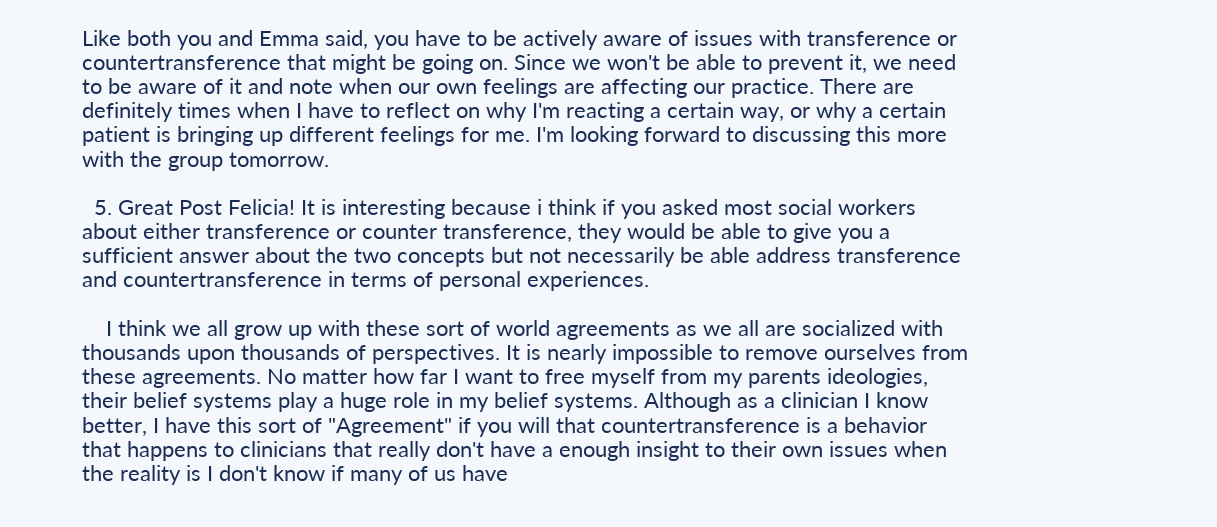Like both you and Emma said, you have to be actively aware of issues with transference or countertransference that might be going on. Since we won't be able to prevent it, we need to be aware of it and note when our own feelings are affecting our practice. There are definitely times when I have to reflect on why I'm reacting a certain way, or why a certain patient is bringing up different feelings for me. I'm looking forward to discussing this more with the group tomorrow.

  5. Great Post Felicia! It is interesting because i think if you asked most social workers about either transference or counter transference, they would be able to give you a sufficient answer about the two concepts but not necessarily be able address transference and countertransference in terms of personal experiences.

    I think we all grow up with these sort of world agreements as we all are socialized with thousands upon thousands of perspectives. It is nearly impossible to remove ourselves from these agreements. No matter how far I want to free myself from my parents ideologies, their belief systems play a huge role in my belief systems. Although as a clinician I know better, I have this sort of "Agreement" if you will that countertransference is a behavior that happens to clinicians that really don't have a enough insight to their own issues when the reality is I don't know if many of us have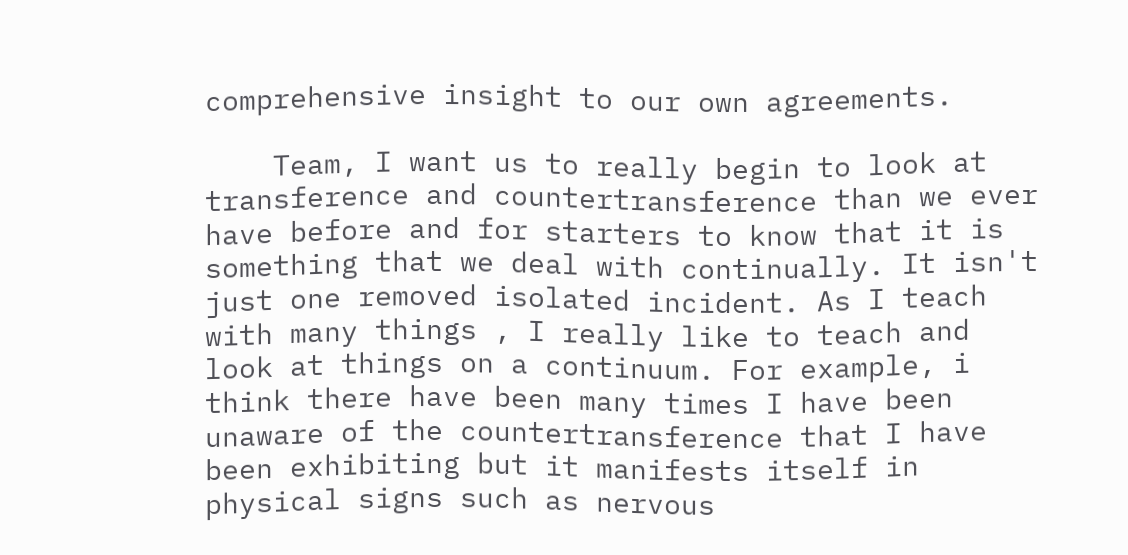comprehensive insight to our own agreements.

    Team, I want us to really begin to look at transference and countertransference than we ever have before and for starters to know that it is something that we deal with continually. It isn't just one removed isolated incident. As I teach with many things , I really like to teach and look at things on a continuum. For example, i think there have been many times I have been unaware of the countertransference that I have been exhibiting but it manifests itself in physical signs such as nervous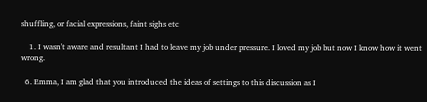shuffling, or facial expressions, faint sighs etc

    1. I wasn't aware and resultant I had to leave my job under pressure. I loved my job but now I know how it went wrong.

  6. Emma, I am glad that you introduced the ideas of settings to this discussion as I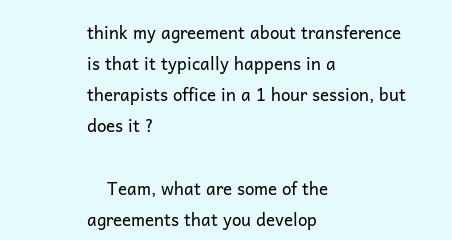think my agreement about transference is that it typically happens in a therapists office in a 1 hour session, but does it ?

    Team, what are some of the agreements that you develop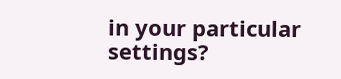in your particular settings?